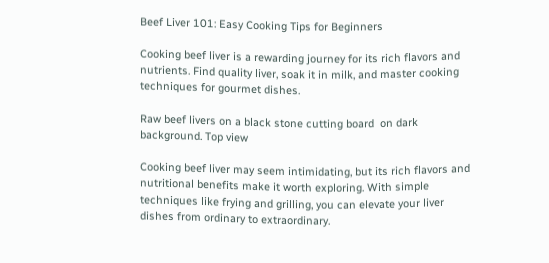Beef Liver 101: Easy Cooking Tips for Beginners

Cooking beef liver is a rewarding journey for its rich flavors and nutrients. Find quality liver, soak it in milk, and master cooking techniques for gourmet dishes.

Raw beef livers on a black stone cutting board  on dark background. Top view

Cooking beef liver may seem intimidating, but its rich flavors and nutritional benefits make it worth exploring. With simple techniques like frying and grilling, you can elevate your liver dishes from ordinary to extraordinary.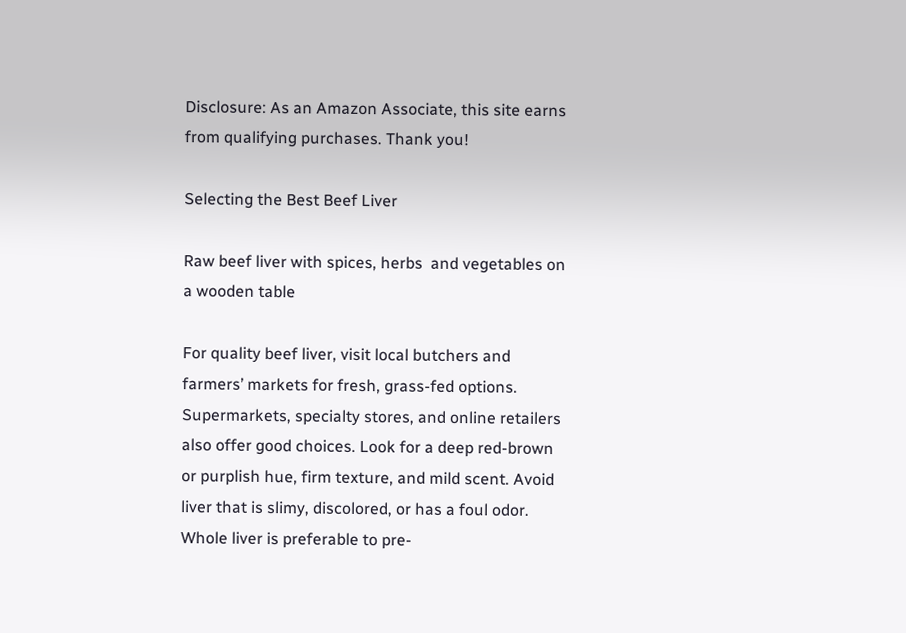Disclosure: As an Amazon Associate, this site earns from qualifying purchases. Thank you!

Selecting the Best Beef Liver

Raw beef liver with spices, herbs  and vegetables on a wooden table

For quality beef liver, visit local butchers and farmers’ markets for fresh, grass-fed options. Supermarkets, specialty stores, and online retailers also offer good choices. Look for a deep red-brown or purplish hue, firm texture, and mild scent. Avoid liver that is slimy, discolored, or has a foul odor. Whole liver is preferable to pre-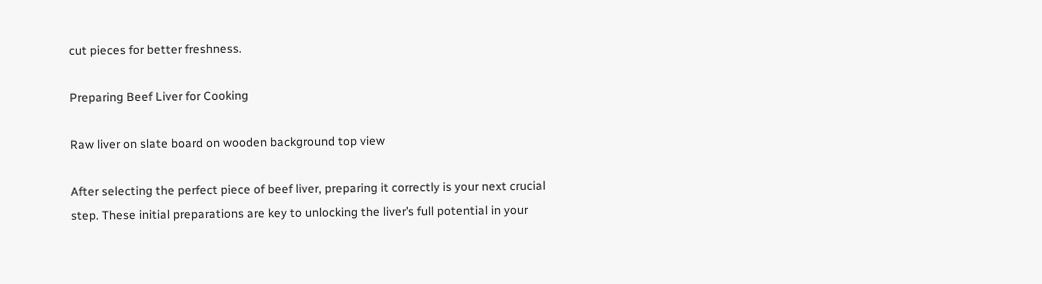cut pieces for better freshness.

Preparing Beef Liver for Cooking

Raw liver on slate board on wooden background top view

After selecting the perfect piece of beef liver, preparing it correctly is your next crucial step. These initial preparations are key to unlocking the liver’s full potential in your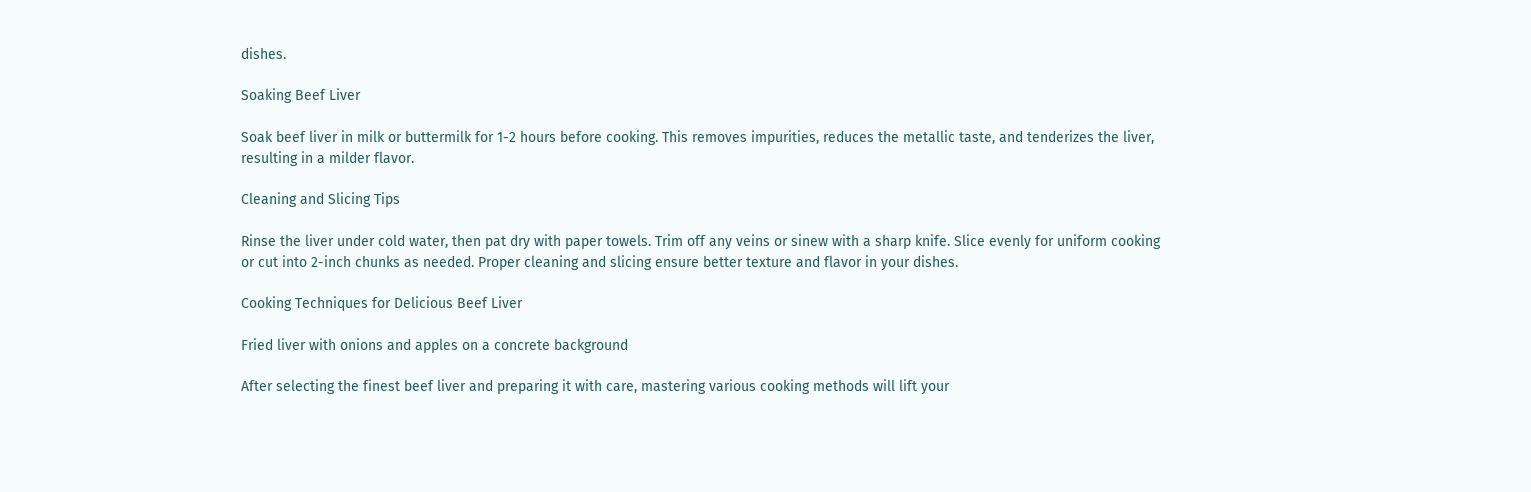dishes.

Soaking Beef Liver

Soak beef liver in milk or buttermilk for 1-2 hours before cooking. This removes impurities, reduces the metallic taste, and tenderizes the liver, resulting in a milder flavor.

Cleaning and Slicing Tips

Rinse the liver under cold water, then pat dry with paper towels. Trim off any veins or sinew with a sharp knife. Slice evenly for uniform cooking or cut into 2-inch chunks as needed. Proper cleaning and slicing ensure better texture and flavor in your dishes.

Cooking Techniques for Delicious Beef Liver

Fried liver with onions and apples on a concrete background

After selecting the finest beef liver and preparing it with care, mastering various cooking methods will lift your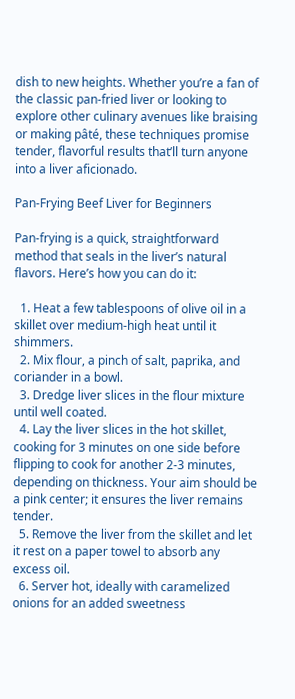dish to new heights. Whether you’re a fan of the classic pan-fried liver or looking to explore other culinary avenues like braising or making pâté, these techniques promise tender, flavorful results that’ll turn anyone into a liver aficionado.

Pan-Frying Beef Liver for Beginners

Pan-frying is a quick, straightforward method that seals in the liver’s natural flavors. Here’s how you can do it:

  1. Heat a few tablespoons of olive oil in a skillet over medium-high heat until it shimmers.
  2. Mix flour, a pinch of salt, paprika, and coriander in a bowl.
  3. Dredge liver slices in the flour mixture until well coated.
  4. Lay the liver slices in the hot skillet, cooking for 3 minutes on one side before flipping to cook for another 2-3 minutes, depending on thickness. Your aim should be a pink center; it ensures the liver remains tender.
  5. Remove the liver from the skillet and let it rest on a paper towel to absorb any excess oil.
  6. Server hot, ideally with caramelized onions for an added sweetness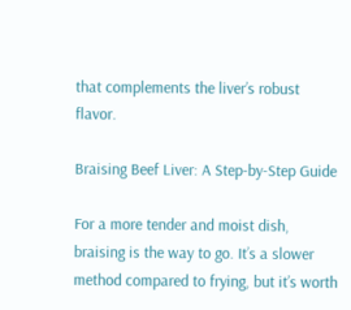that complements the liver’s robust flavor.

Braising Beef Liver: A Step-by-Step Guide

For a more tender and moist dish, braising is the way to go. It’s a slower method compared to frying, but it’s worth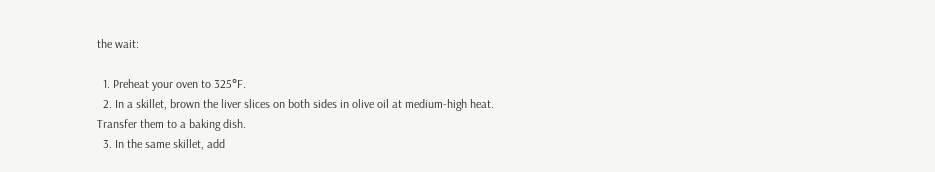the wait:

  1. Preheat your oven to 325°F.
  2. In a skillet, brown the liver slices on both sides in olive oil at medium-high heat. Transfer them to a baking dish.
  3. In the same skillet, add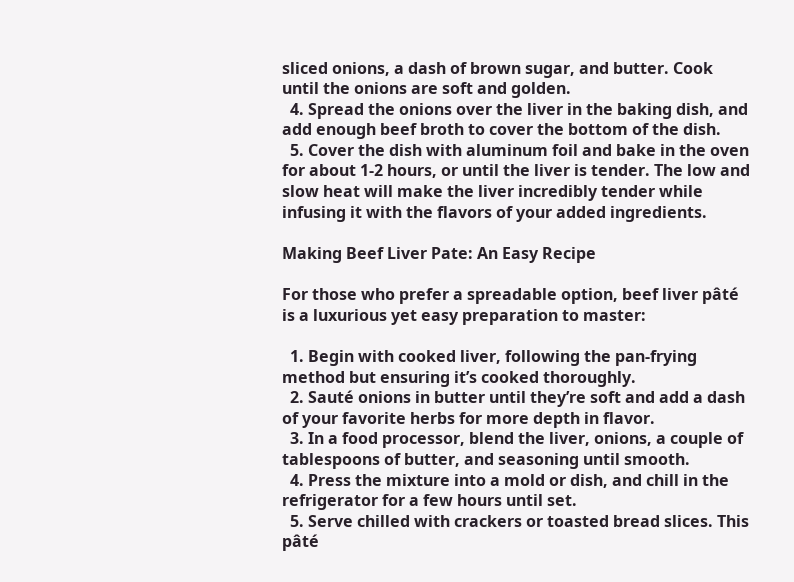sliced onions, a dash of brown sugar, and butter. Cook until the onions are soft and golden.
  4. Spread the onions over the liver in the baking dish, and add enough beef broth to cover the bottom of the dish.
  5. Cover the dish with aluminum foil and bake in the oven for about 1-2 hours, or until the liver is tender. The low and slow heat will make the liver incredibly tender while infusing it with the flavors of your added ingredients.

Making Beef Liver Pate: An Easy Recipe

For those who prefer a spreadable option, beef liver pâté is a luxurious yet easy preparation to master:

  1. Begin with cooked liver, following the pan-frying method but ensuring it’s cooked thoroughly.
  2. Sauté onions in butter until they’re soft and add a dash of your favorite herbs for more depth in flavor.
  3. In a food processor, blend the liver, onions, a couple of tablespoons of butter, and seasoning until smooth.
  4. Press the mixture into a mold or dish, and chill in the refrigerator for a few hours until set.
  5. Serve chilled with crackers or toasted bread slices. This pâté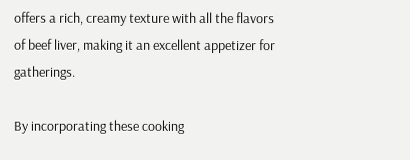offers a rich, creamy texture with all the flavors of beef liver, making it an excellent appetizer for gatherings.

By incorporating these cooking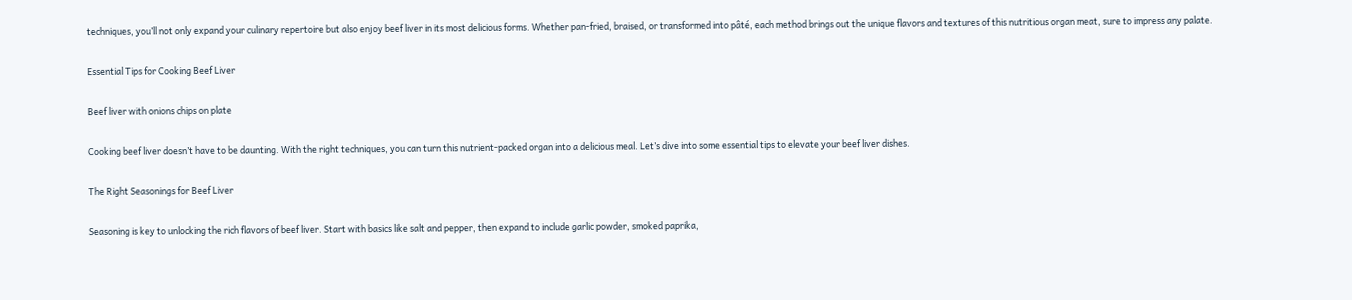techniques, you’ll not only expand your culinary repertoire but also enjoy beef liver in its most delicious forms. Whether pan-fried, braised, or transformed into pâté, each method brings out the unique flavors and textures of this nutritious organ meat, sure to impress any palate.

Essential Tips for Cooking Beef Liver

Beef liver with onions chips on plate

Cooking beef liver doesn’t have to be daunting. With the right techniques, you can turn this nutrient-packed organ into a delicious meal. Let’s dive into some essential tips to elevate your beef liver dishes.

The Right Seasonings for Beef Liver

Seasoning is key to unlocking the rich flavors of beef liver. Start with basics like salt and pepper, then expand to include garlic powder, smoked paprika,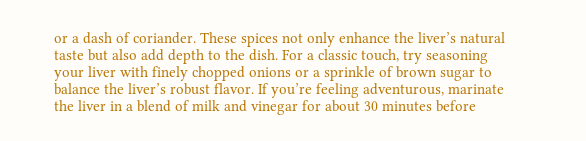or a dash of coriander. These spices not only enhance the liver’s natural taste but also add depth to the dish. For a classic touch, try seasoning your liver with finely chopped onions or a sprinkle of brown sugar to balance the liver’s robust flavor. If you’re feeling adventurous, marinate the liver in a blend of milk and vinegar for about 30 minutes before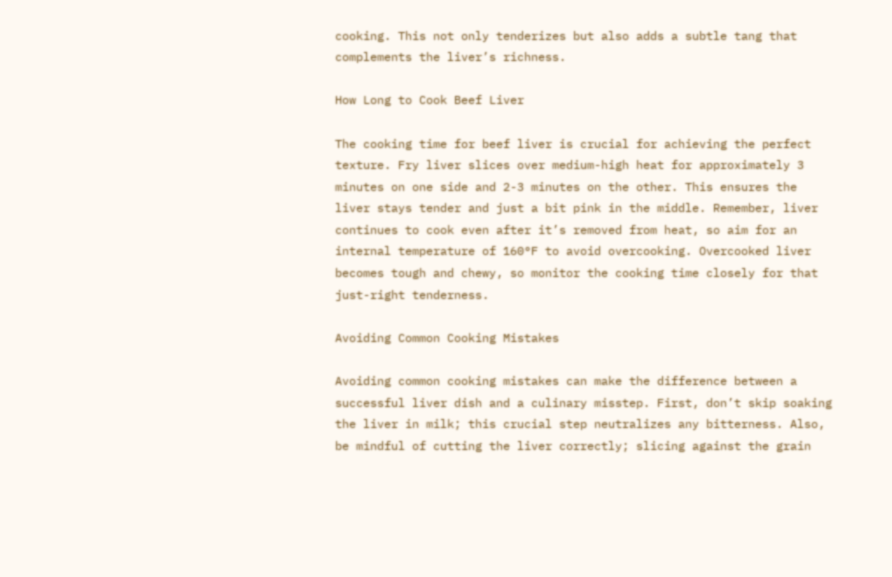cooking. This not only tenderizes but also adds a subtle tang that complements the liver’s richness.

How Long to Cook Beef Liver

The cooking time for beef liver is crucial for achieving the perfect texture. Fry liver slices over medium-high heat for approximately 3 minutes on one side and 2-3 minutes on the other. This ensures the liver stays tender and just a bit pink in the middle. Remember, liver continues to cook even after it’s removed from heat, so aim for an internal temperature of 160°F to avoid overcooking. Overcooked liver becomes tough and chewy, so monitor the cooking time closely for that just-right tenderness.

Avoiding Common Cooking Mistakes

Avoiding common cooking mistakes can make the difference between a successful liver dish and a culinary misstep. First, don’t skip soaking the liver in milk; this crucial step neutralizes any bitterness. Also, be mindful of cutting the liver correctly; slicing against the grain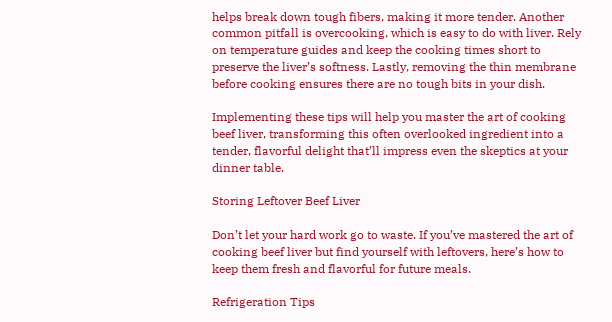helps break down tough fibers, making it more tender. Another common pitfall is overcooking, which is easy to do with liver. Rely on temperature guides and keep the cooking times short to preserve the liver’s softness. Lastly, removing the thin membrane before cooking ensures there are no tough bits in your dish.

Implementing these tips will help you master the art of cooking beef liver, transforming this often overlooked ingredient into a tender, flavorful delight that’ll impress even the skeptics at your dinner table.

Storing Leftover Beef Liver

Don’t let your hard work go to waste. If you’ve mastered the art of cooking beef liver but find yourself with leftovers, here’s how to keep them fresh and flavorful for future meals.

Refrigeration Tips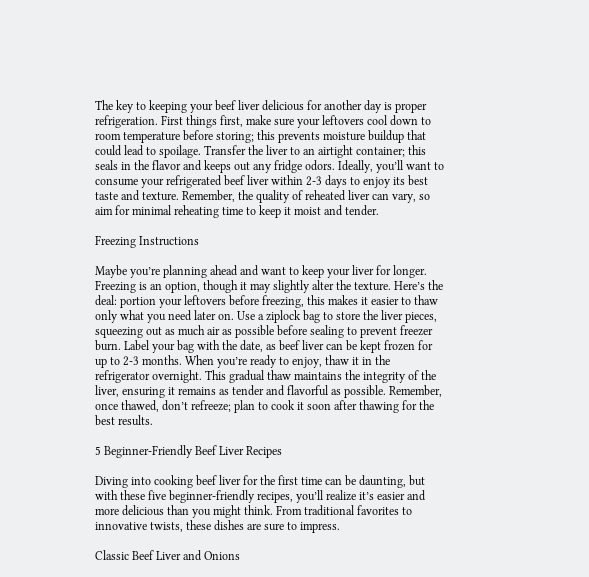The key to keeping your beef liver delicious for another day is proper refrigeration. First things first, make sure your leftovers cool down to room temperature before storing; this prevents moisture buildup that could lead to spoilage. Transfer the liver to an airtight container; this seals in the flavor and keeps out any fridge odors. Ideally, you’ll want to consume your refrigerated beef liver within 2-3 days to enjoy its best taste and texture. Remember, the quality of reheated liver can vary, so aim for minimal reheating time to keep it moist and tender.

Freezing Instructions

Maybe you’re planning ahead and want to keep your liver for longer. Freezing is an option, though it may slightly alter the texture. Here’s the deal: portion your leftovers before freezing, this makes it easier to thaw only what you need later on. Use a ziplock bag to store the liver pieces, squeezing out as much air as possible before sealing to prevent freezer burn. Label your bag with the date, as beef liver can be kept frozen for up to 2-3 months. When you’re ready to enjoy, thaw it in the refrigerator overnight. This gradual thaw maintains the integrity of the liver, ensuring it remains as tender and flavorful as possible. Remember, once thawed, don’t refreeze; plan to cook it soon after thawing for the best results.

5 Beginner-Friendly Beef Liver Recipes

Diving into cooking beef liver for the first time can be daunting, but with these five beginner-friendly recipes, you’ll realize it’s easier and more delicious than you might think. From traditional favorites to innovative twists, these dishes are sure to impress.

Classic Beef Liver and Onions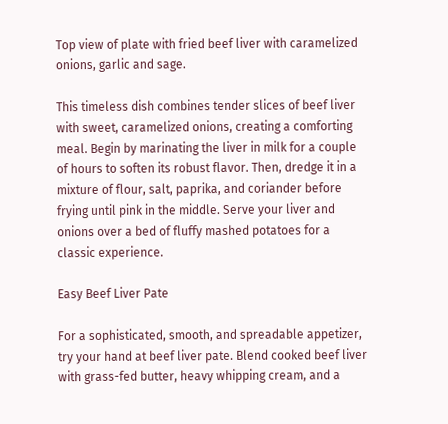Top view of plate with fried beef liver with caramelized onions, garlic and sage.

This timeless dish combines tender slices of beef liver with sweet, caramelized onions, creating a comforting meal. Begin by marinating the liver in milk for a couple of hours to soften its robust flavor. Then, dredge it in a mixture of flour, salt, paprika, and coriander before frying until pink in the middle. Serve your liver and onions over a bed of fluffy mashed potatoes for a classic experience.

Easy Beef Liver Pate

For a sophisticated, smooth, and spreadable appetizer, try your hand at beef liver pate. Blend cooked beef liver with grass-fed butter, heavy whipping cream, and a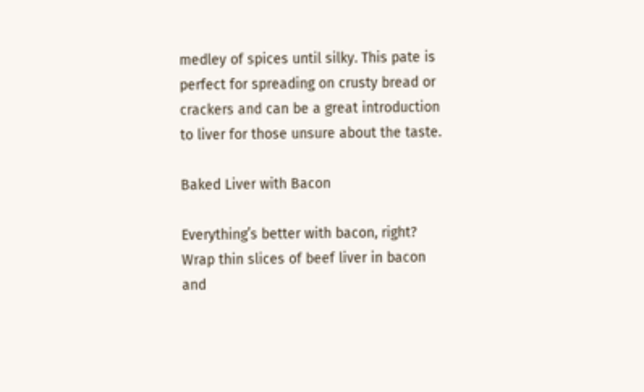medley of spices until silky. This pate is perfect for spreading on crusty bread or crackers and can be a great introduction to liver for those unsure about the taste.

Baked Liver with Bacon

Everything’s better with bacon, right? Wrap thin slices of beef liver in bacon and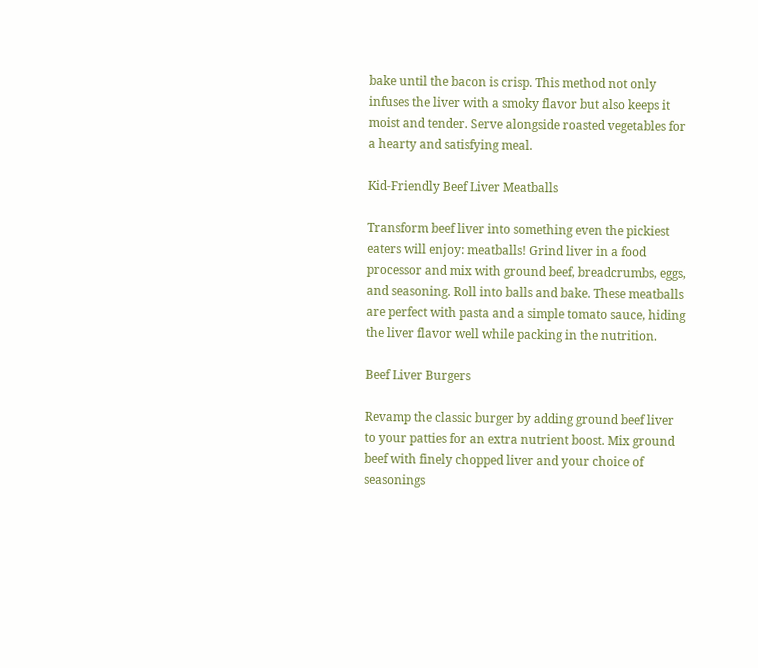bake until the bacon is crisp. This method not only infuses the liver with a smoky flavor but also keeps it moist and tender. Serve alongside roasted vegetables for a hearty and satisfying meal.

Kid-Friendly Beef Liver Meatballs

Transform beef liver into something even the pickiest eaters will enjoy: meatballs! Grind liver in a food processor and mix with ground beef, breadcrumbs, eggs, and seasoning. Roll into balls and bake. These meatballs are perfect with pasta and a simple tomato sauce, hiding the liver flavor well while packing in the nutrition.

Beef Liver Burgers

Revamp the classic burger by adding ground beef liver to your patties for an extra nutrient boost. Mix ground beef with finely chopped liver and your choice of seasonings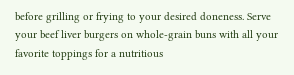before grilling or frying to your desired doneness. Serve your beef liver burgers on whole-grain buns with all your favorite toppings for a nutritious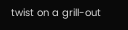twist on a grill-out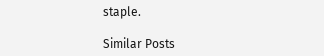staple.

Similar Posts